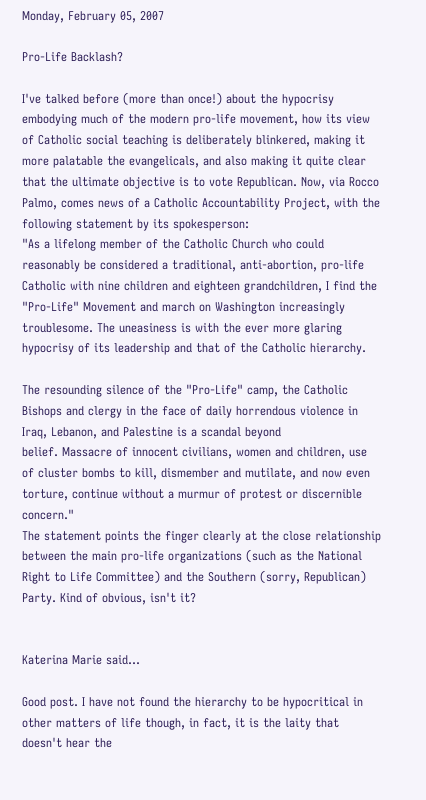Monday, February 05, 2007

Pro-Life Backlash?

I've talked before (more than once!) about the hypocrisy embodying much of the modern pro-life movement, how its view of Catholic social teaching is deliberately blinkered, making it more palatable the evangelicals, and also making it quite clear that the ultimate objective is to vote Republican. Now, via Rocco Palmo, comes news of a Catholic Accountability Project, with the following statement by its spokesperson:
"As a lifelong member of the Catholic Church who could reasonably be considered a traditional, anti-abortion, pro-life Catholic with nine children and eighteen grandchildren, I find the "Pro-Life" Movement and march on Washington increasingly troublesome. The uneasiness is with the ever more glaring hypocrisy of its leadership and that of the Catholic hierarchy.

The resounding silence of the "Pro-Life" camp, the Catholic Bishops and clergy in the face of daily horrendous violence in Iraq, Lebanon, and Palestine is a scandal beyond
belief. Massacre of innocent civilians, women and children, use of cluster bombs to kill, dismember and mutilate, and now even torture, continue without a murmur of protest or discernible concern."
The statement points the finger clearly at the close relationship between the main pro-life organizations (such as the National Right to Life Committee) and the Southern (sorry, Republican) Party. Kind of obvious, isn't it?


Katerina Marie said...

Good post. I have not found the hierarchy to be hypocritical in other matters of life though, in fact, it is the laity that doesn't hear the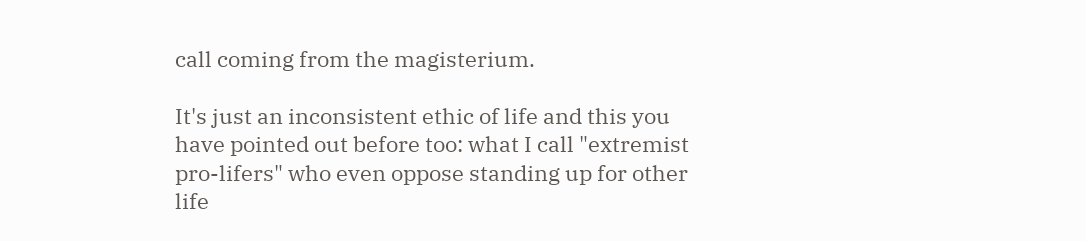call coming from the magisterium.

It's just an inconsistent ethic of life and this you have pointed out before too: what I call "extremist pro-lifers" who even oppose standing up for other life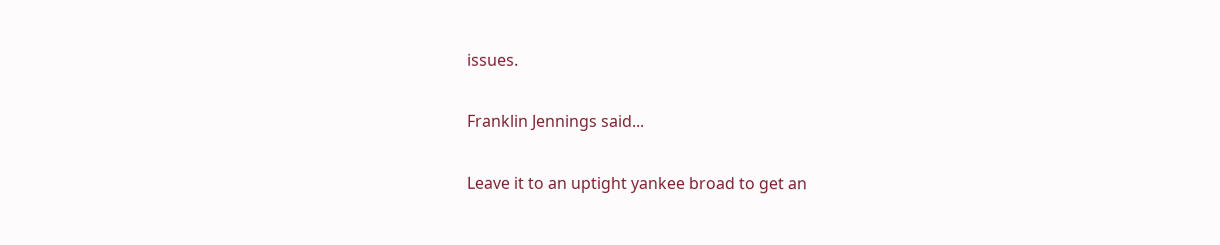issues.

Franklin Jennings said...

Leave it to an uptight yankee broad to get an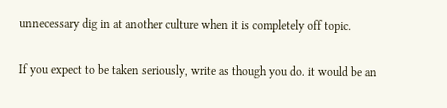unnecessary dig in at another culture when it is completely off topic.

If you expect to be taken seriously, write as though you do. it would be an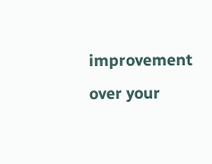improvement over your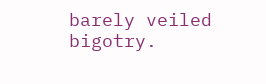barely veiled bigotry.